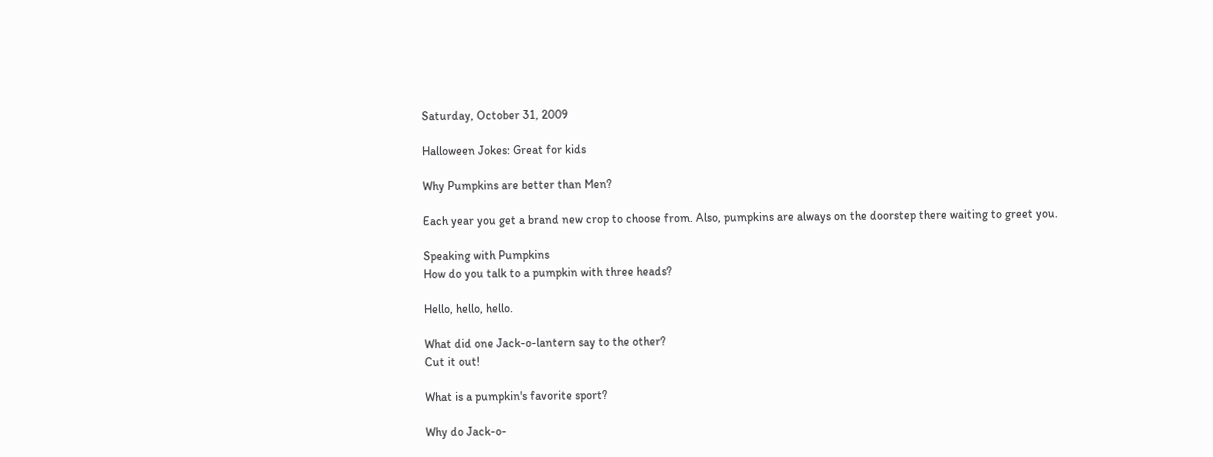Saturday, October 31, 2009

Halloween Jokes: Great for kids

Why Pumpkins are better than Men?

Each year you get a brand new crop to choose from. Also, pumpkins are always on the doorstep there waiting to greet you.

Speaking with Pumpkins
How do you talk to a pumpkin with three heads?

Hello, hello, hello.

What did one Jack-o-lantern say to the other?
Cut it out!

What is a pumpkin's favorite sport?

Why do Jack-o-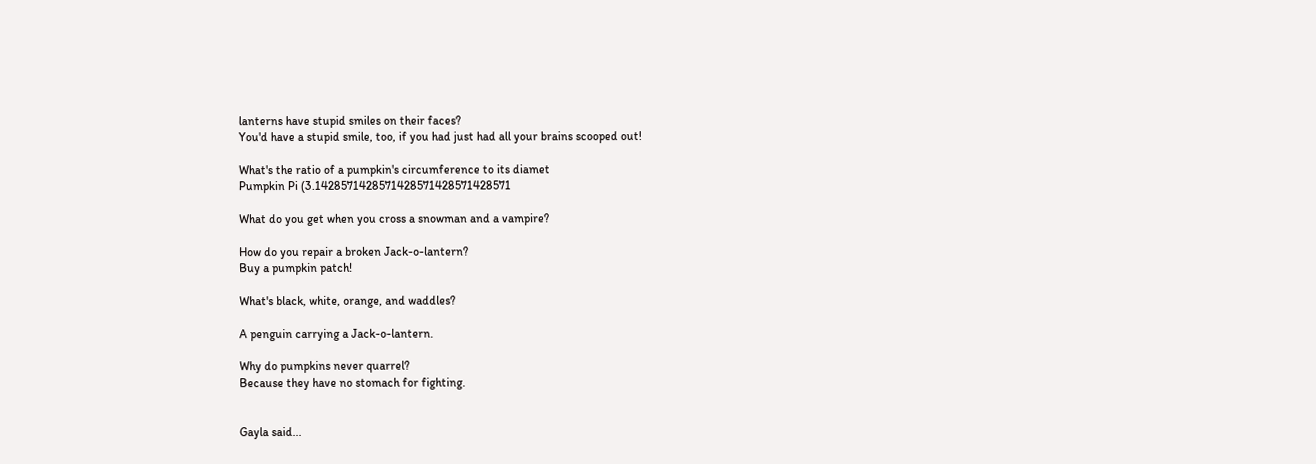lanterns have stupid smiles on their faces?
You'd have a stupid smile, too, if you had just had all your brains scooped out!

What's the ratio of a pumpkin's circumference to its diamet
Pumpkin Pi (3.1428571428571428571428571428571

What do you get when you cross a snowman and a vampire?

How do you repair a broken Jack-o-lantern?
Buy a pumpkin patch!

What's black, white, orange, and waddles?

A penguin carrying a Jack-o-lantern.

Why do pumpkins never quarrel?
Because they have no stomach for fighting.


Gayla said...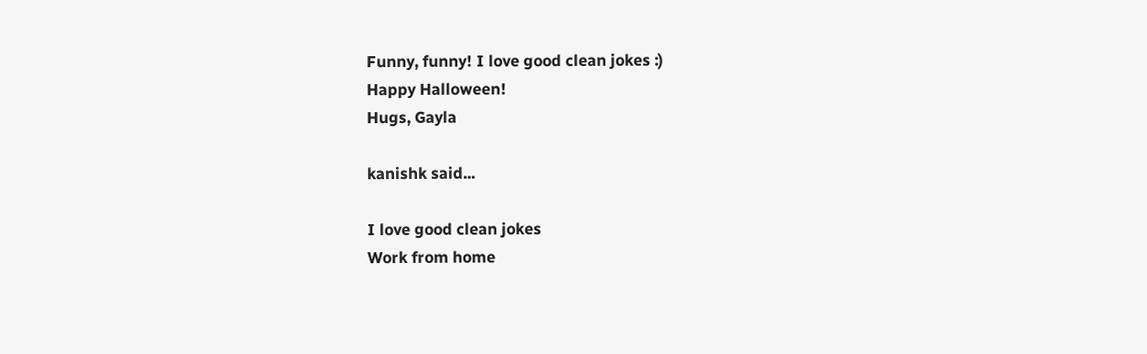Funny, funny! I love good clean jokes :)
Happy Halloween!
Hugs, Gayla

kanishk said...

I love good clean jokes
Work from home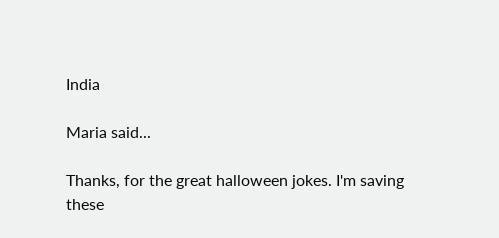India

Maria said...

Thanks, for the great halloween jokes. I'm saving these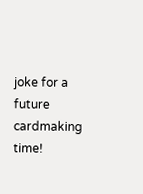joke for a future cardmaking time!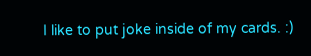I like to put joke inside of my cards. :)